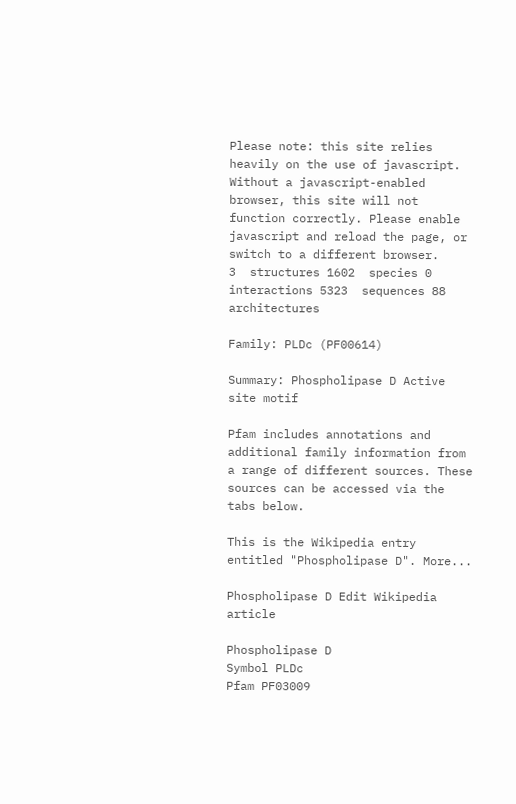Please note: this site relies heavily on the use of javascript. Without a javascript-enabled browser, this site will not function correctly. Please enable javascript and reload the page, or switch to a different browser.
3  structures 1602  species 0  interactions 5323  sequences 88  architectures

Family: PLDc (PF00614)

Summary: Phospholipase D Active site motif

Pfam includes annotations and additional family information from a range of different sources. These sources can be accessed via the tabs below.

This is the Wikipedia entry entitled "Phospholipase D". More...

Phospholipase D Edit Wikipedia article

Phospholipase D
Symbol PLDc
Pfam PF03009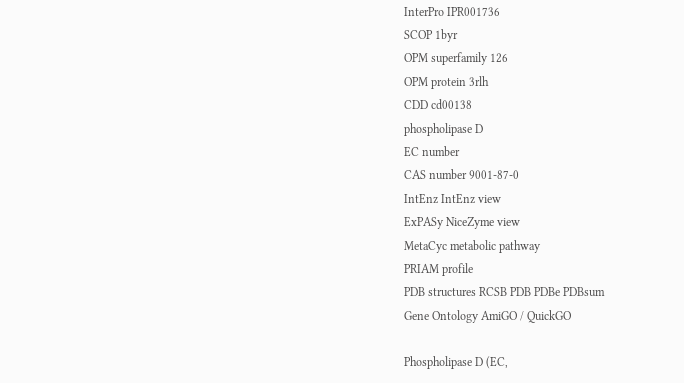InterPro IPR001736
SCOP 1byr
OPM superfamily 126
OPM protein 3rlh
CDD cd00138
phospholipase D
EC number
CAS number 9001-87-0
IntEnz IntEnz view
ExPASy NiceZyme view
MetaCyc metabolic pathway
PRIAM profile
PDB structures RCSB PDB PDBe PDBsum
Gene Ontology AmiGO / QuickGO

Phospholipase D (EC,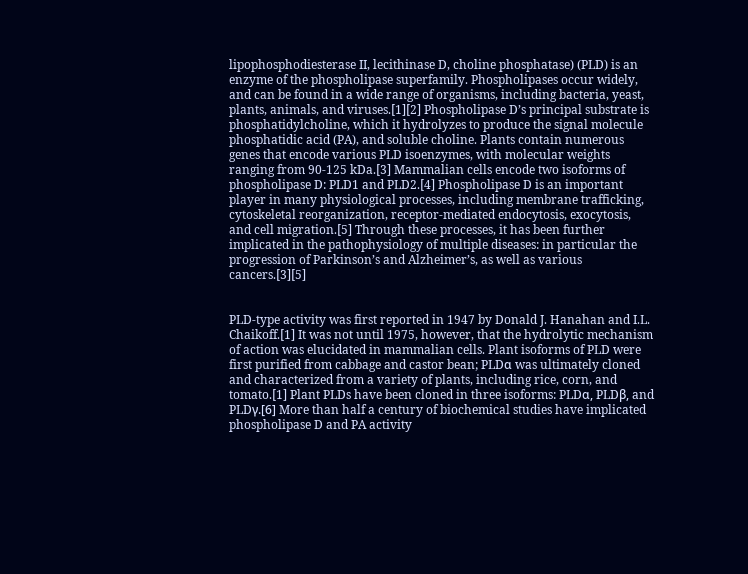lipophosphodiesterase II, lecithinase D, choline phosphatase) (PLD) is an enzyme of the phospholipase superfamily. Phospholipases occur widely, and can be found in a wide range of organisms, including bacteria, yeast, plants, animals, and viruses.[1][2] Phospholipase D’s principal substrate is phosphatidylcholine, which it hydrolyzes to produce the signal molecule phosphatidic acid (PA), and soluble choline. Plants contain numerous genes that encode various PLD isoenzymes, with molecular weights ranging from 90-125 kDa.[3] Mammalian cells encode two isoforms of phospholipase D: PLD1 and PLD2.[4] Phospholipase D is an important player in many physiological processes, including membrane trafficking, cytoskeletal reorganization, receptor-mediated endocytosis, exocytosis, and cell migration.[5] Through these processes, it has been further implicated in the pathophysiology of multiple diseases: in particular the progression of Parkinson’s and Alzheimer’s, as well as various cancers.[3][5]


PLD-type activity was first reported in 1947 by Donald J. Hanahan and I.L. Chaikoff.[1] It was not until 1975, however, that the hydrolytic mechanism of action was elucidated in mammalian cells. Plant isoforms of PLD were first purified from cabbage and castor bean; PLDα was ultimately cloned and characterized from a variety of plants, including rice, corn, and tomato.[1] Plant PLDs have been cloned in three isoforms: PLDα, PLDβ, and PLDγ.[6] More than half a century of biochemical studies have implicated phospholipase D and PA activity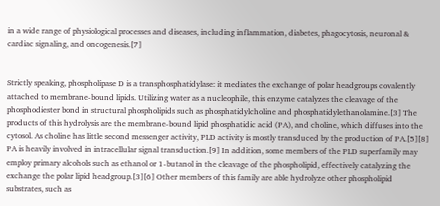in a wide range of physiological processes and diseases, including inflammation, diabetes, phagocytosis, neuronal & cardiac signaling, and oncogenesis.[7]


Strictly speaking, phospholipase D is a transphosphatidylase: it mediates the exchange of polar headgroups covalently attached to membrane-bound lipids. Utilizing water as a nucleophile, this enzyme catalyzes the cleavage of the phosphodiester bond in structural phospholipids such as phosphatidylcholine and phosphatidylethanolamine.[3] The products of this hydrolysis are the membrane-bound lipid phosphatidic acid (PA), and choline, which diffuses into the cytosol. As choline has little second messenger activity, PLD activity is mostly transduced by the production of PA.[5][8] PA is heavily involved in intracellular signal transduction.[9] In addition, some members of the PLD superfamily may employ primary alcohols such as ethanol or 1-butanol in the cleavage of the phospholipid, effectively catalyzing the exchange the polar lipid headgroup.[3][6] Other members of this family are able hydrolyze other phospholipid substrates, such as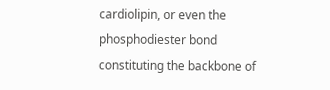cardiolipin, or even the phosphodiester bond constituting the backbone of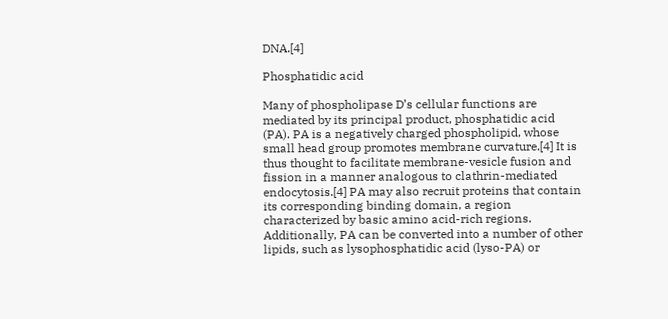DNA.[4]

Phosphatidic acid

Many of phospholipase D’s cellular functions are mediated by its principal product, phosphatidic acid (PA). PA is a negatively charged phospholipid, whose small head group promotes membrane curvature.[4] It is thus thought to facilitate membrane-vesicle fusion and fission in a manner analogous to clathrin-mediated endocytosis.[4] PA may also recruit proteins that contain its corresponding binding domain, a region characterized by basic amino acid-rich regions. Additionally, PA can be converted into a number of other lipids, such as lysophosphatidic acid (lyso-PA) or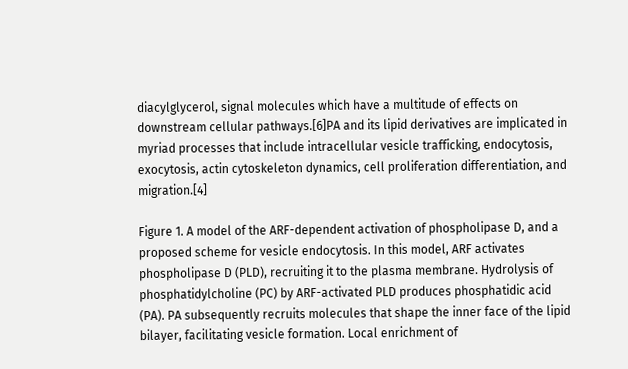diacylglycerol, signal molecules which have a multitude of effects on downstream cellular pathways.[6]PA and its lipid derivatives are implicated in myriad processes that include intracellular vesicle trafficking, endocytosis, exocytosis, actin cytoskeleton dynamics, cell proliferation differentiation, and migration.[4]

Figure 1. A model of the ARF-dependent activation of phospholipase D, and a proposed scheme for vesicle endocytosis. In this model, ARF activates phospholipase D (PLD), recruiting it to the plasma membrane. Hydrolysis of phosphatidylcholine (PC) by ARF-activated PLD produces phosphatidic acid (PA). PA subsequently recruits molecules that shape the inner face of the lipid bilayer, facilitating vesicle formation. Local enrichment of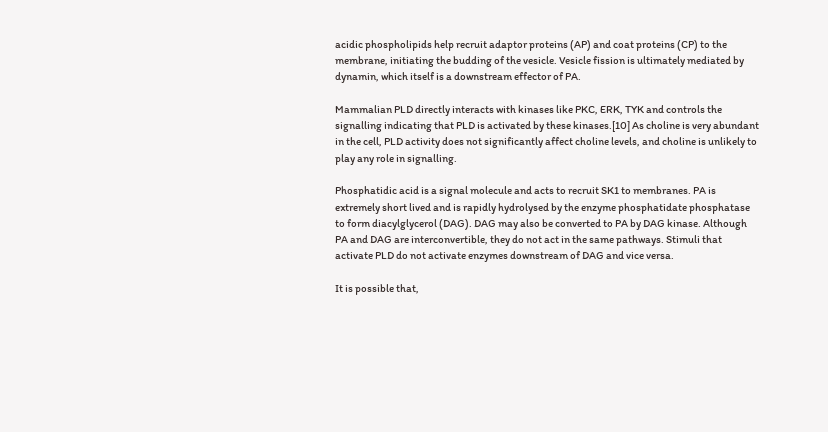acidic phospholipids help recruit adaptor proteins (AP) and coat proteins (CP) to the membrane, initiating the budding of the vesicle. Vesicle fission is ultimately mediated by dynamin, which itself is a downstream effector of PA.

Mammalian PLD directly interacts with kinases like PKC, ERK, TYK and controls the signalling indicating that PLD is activated by these kinases.[10] As choline is very abundant in the cell, PLD activity does not significantly affect choline levels, and choline is unlikely to play any role in signalling.

Phosphatidic acid is a signal molecule and acts to recruit SK1 to membranes. PA is extremely short lived and is rapidly hydrolysed by the enzyme phosphatidate phosphatase to form diacylglycerol (DAG). DAG may also be converted to PA by DAG kinase. Although PA and DAG are interconvertible, they do not act in the same pathways. Stimuli that activate PLD do not activate enzymes downstream of DAG and vice versa.

It is possible that,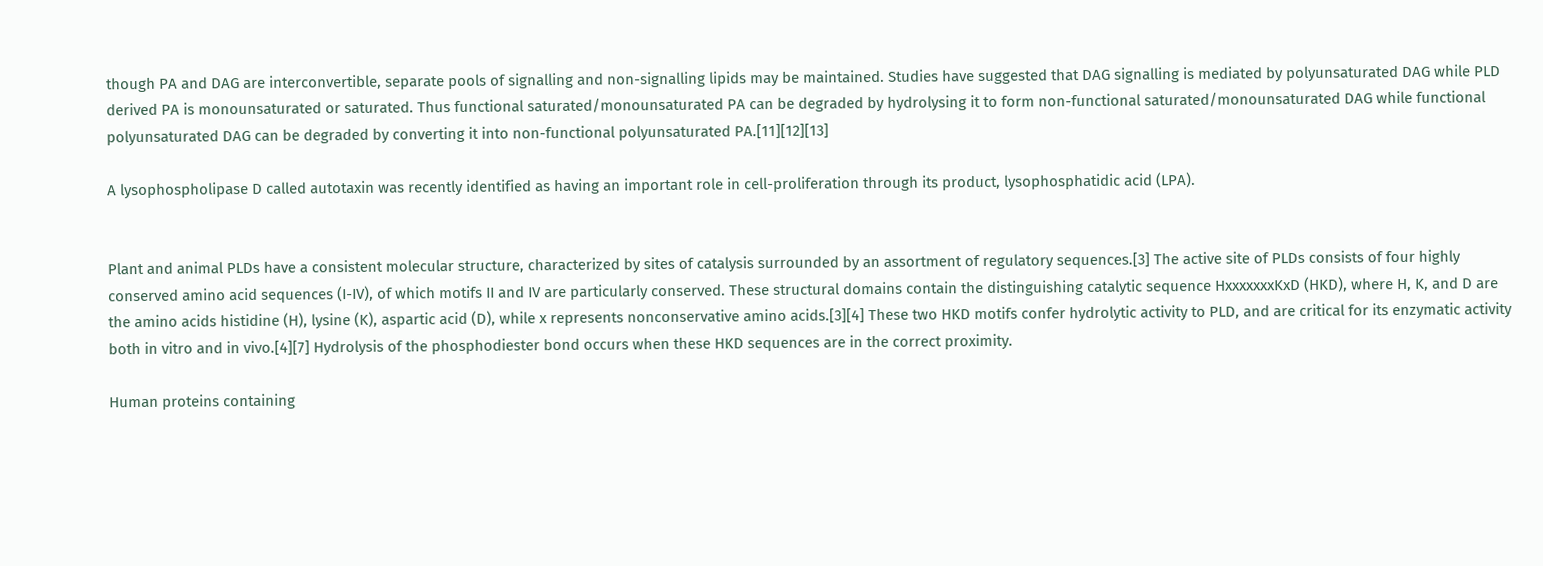though PA and DAG are interconvertible, separate pools of signalling and non-signalling lipids may be maintained. Studies have suggested that DAG signalling is mediated by polyunsaturated DAG while PLD derived PA is monounsaturated or saturated. Thus functional saturated/monounsaturated PA can be degraded by hydrolysing it to form non-functional saturated/monounsaturated DAG while functional polyunsaturated DAG can be degraded by converting it into non-functional polyunsaturated PA.[11][12][13]

A lysophospholipase D called autotaxin was recently identified as having an important role in cell-proliferation through its product, lysophosphatidic acid (LPA).


Plant and animal PLDs have a consistent molecular structure, characterized by sites of catalysis surrounded by an assortment of regulatory sequences.[3] The active site of PLDs consists of four highly conserved amino acid sequences (I-IV), of which motifs II and IV are particularly conserved. These structural domains contain the distinguishing catalytic sequence HxxxxxxxKxD (HKD), where H, K, and D are the amino acids histidine (H), lysine (K), aspartic acid (D), while x represents nonconservative amino acids.[3][4] These two HKD motifs confer hydrolytic activity to PLD, and are critical for its enzymatic activity both in vitro and in vivo.[4][7] Hydrolysis of the phosphodiester bond occurs when these HKD sequences are in the correct proximity.

Human proteins containing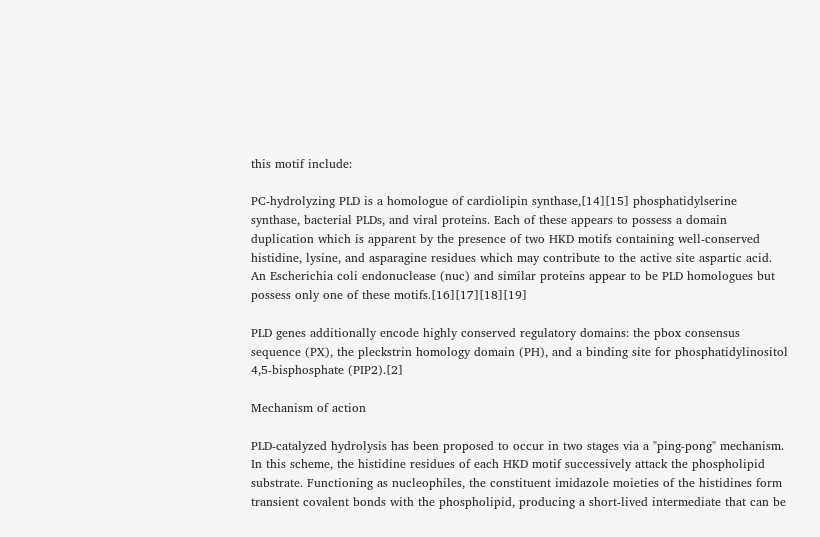this motif include:

PC-hydrolyzing PLD is a homologue of cardiolipin synthase,[14][15] phosphatidylserine synthase, bacterial PLDs, and viral proteins. Each of these appears to possess a domain duplication which is apparent by the presence of two HKD motifs containing well-conserved histidine, lysine, and asparagine residues which may contribute to the active site aspartic acid. An Escherichia coli endonuclease (nuc) and similar proteins appear to be PLD homologues but possess only one of these motifs.[16][17][18][19]

PLD genes additionally encode highly conserved regulatory domains: the pbox consensus sequence (PX), the pleckstrin homology domain (PH), and a binding site for phosphatidylinositol 4,5-bisphosphate (PIP2).[2]

Mechanism of action

PLD-catalyzed hydrolysis has been proposed to occur in two stages via a "ping-pong" mechanism. In this scheme, the histidine residues of each HKD motif successively attack the phospholipid substrate. Functioning as nucleophiles, the constituent imidazole moieties of the histidines form transient covalent bonds with the phospholipid, producing a short-lived intermediate that can be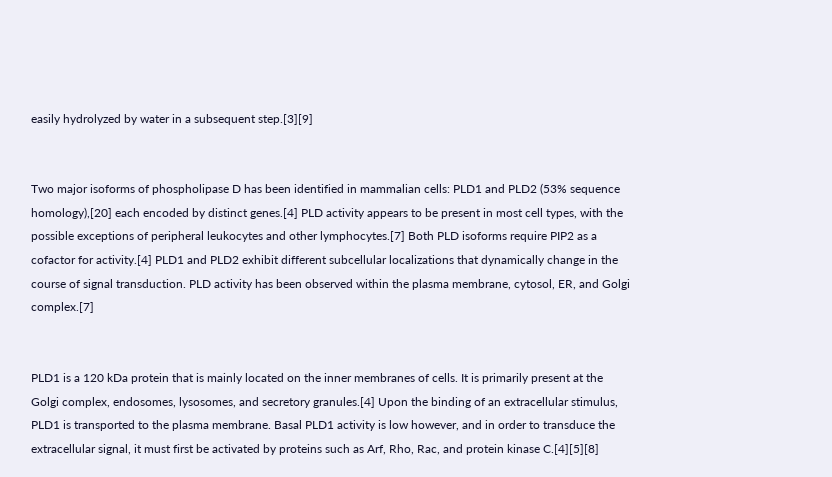easily hydrolyzed by water in a subsequent step.[3][9]


Two major isoforms of phospholipase D has been identified in mammalian cells: PLD1 and PLD2 (53% sequence homology),[20] each encoded by distinct genes.[4] PLD activity appears to be present in most cell types, with the possible exceptions of peripheral leukocytes and other lymphocytes.[7] Both PLD isoforms require PIP2 as a cofactor for activity.[4] PLD1 and PLD2 exhibit different subcellular localizations that dynamically change in the course of signal transduction. PLD activity has been observed within the plasma membrane, cytosol, ER, and Golgi complex.[7]


PLD1 is a 120 kDa protein that is mainly located on the inner membranes of cells. It is primarily present at the Golgi complex, endosomes, lysosomes, and secretory granules.[4] Upon the binding of an extracellular stimulus, PLD1 is transported to the plasma membrane. Basal PLD1 activity is low however, and in order to transduce the extracellular signal, it must first be activated by proteins such as Arf, Rho, Rac, and protein kinase C.[4][5][8]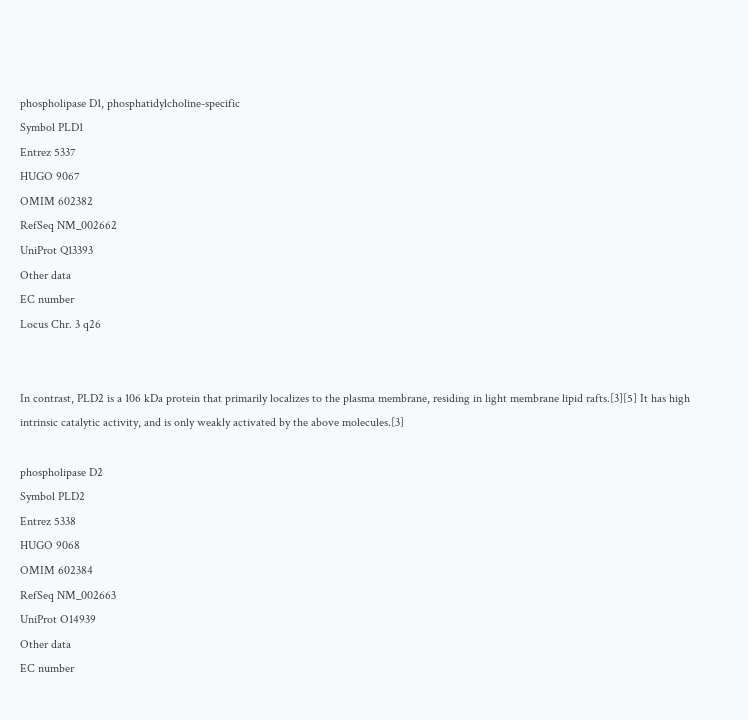phospholipase D1, phosphatidylcholine-specific
Symbol PLD1
Entrez 5337
HUGO 9067
OMIM 602382
RefSeq NM_002662
UniProt Q13393
Other data
EC number
Locus Chr. 3 q26


In contrast, PLD2 is a 106 kDa protein that primarily localizes to the plasma membrane, residing in light membrane lipid rafts.[3][5] It has high intrinsic catalytic activity, and is only weakly activated by the above molecules.[3]

phospholipase D2
Symbol PLD2
Entrez 5338
HUGO 9068
OMIM 602384
RefSeq NM_002663
UniProt O14939
Other data
EC number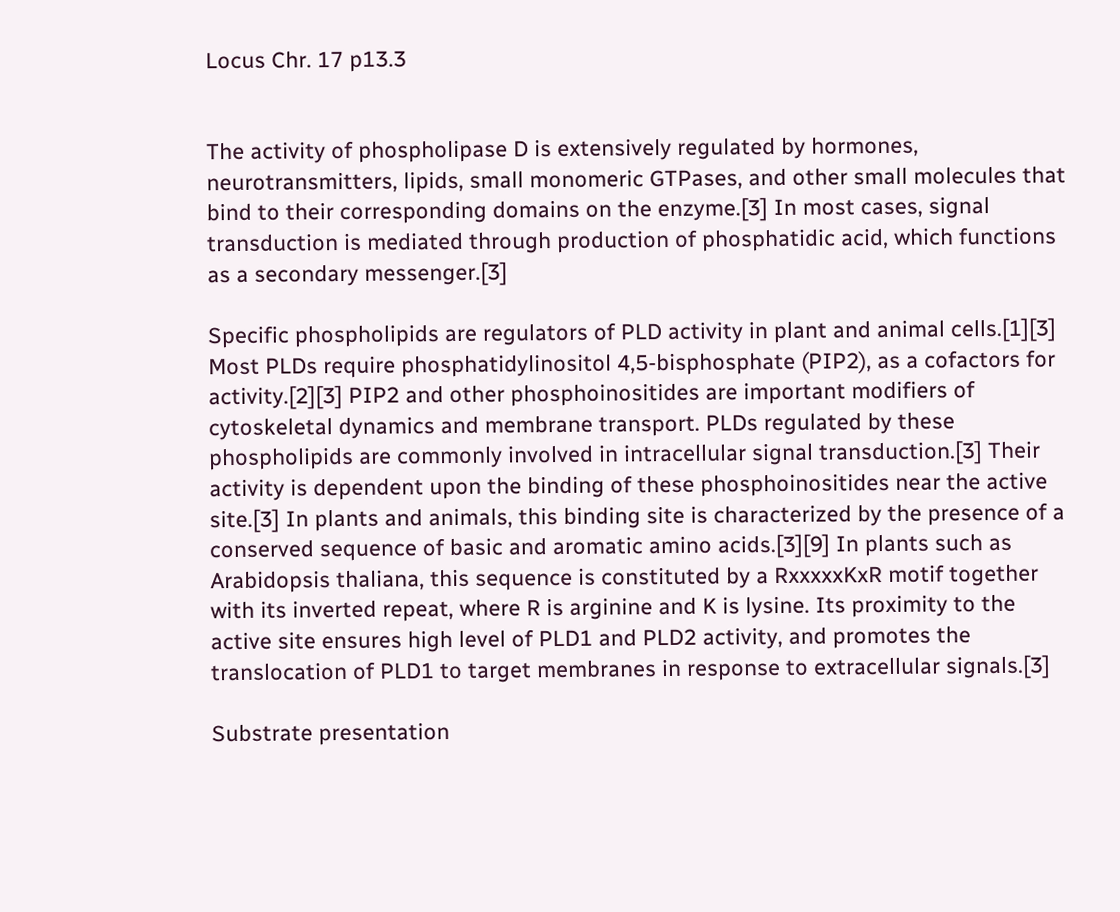Locus Chr. 17 p13.3


The activity of phospholipase D is extensively regulated by hormones, neurotransmitters, lipids, small monomeric GTPases, and other small molecules that bind to their corresponding domains on the enzyme.[3] In most cases, signal transduction is mediated through production of phosphatidic acid, which functions as a secondary messenger.[3]

Specific phospholipids are regulators of PLD activity in plant and animal cells.[1][3] Most PLDs require phosphatidylinositol 4,5-bisphosphate (PIP2), as a cofactors for activity.[2][3] PIP2 and other phosphoinositides are important modifiers of cytoskeletal dynamics and membrane transport. PLDs regulated by these phospholipids are commonly involved in intracellular signal transduction.[3] Their activity is dependent upon the binding of these phosphoinositides near the active site.[3] In plants and animals, this binding site is characterized by the presence of a conserved sequence of basic and aromatic amino acids.[3][9] In plants such as Arabidopsis thaliana, this sequence is constituted by a RxxxxxKxR motif together with its inverted repeat, where R is arginine and K is lysine. Its proximity to the active site ensures high level of PLD1 and PLD2 activity, and promotes the translocation of PLD1 to target membranes in response to extracellular signals.[3]

Substrate presentation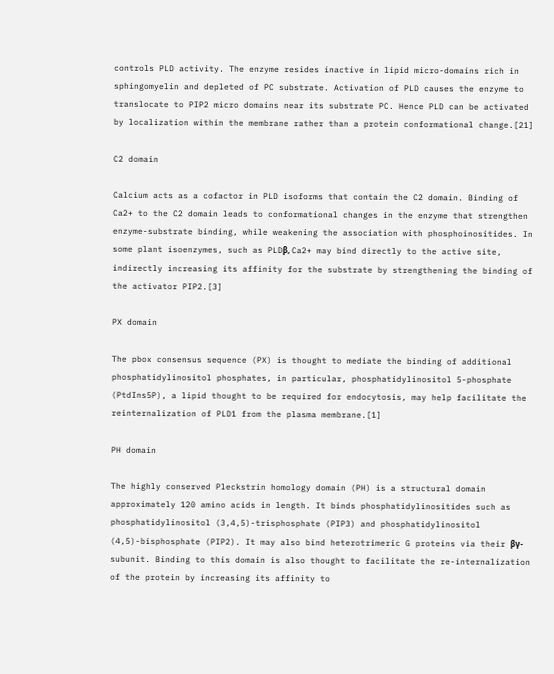controls PLD activity. The enzyme resides inactive in lipid micro-domains rich in sphingomyelin and depleted of PC substrate. Activation of PLD causes the enzyme to translocate to PIP2 micro domains near its substrate PC. Hence PLD can be activated by localization within the membrane rather than a protein conformational change.[21]

C2 domain

Calcium acts as a cofactor in PLD isoforms that contain the C2 domain. Binding of Ca2+ to the C2 domain leads to conformational changes in the enzyme that strengthen enzyme-substrate binding, while weakening the association with phosphoinositides. In some plant isoenzymes, such as PLDβ, Ca2+ may bind directly to the active site, indirectly increasing its affinity for the substrate by strengthening the binding of the activator PIP2.[3]

PX domain

The pbox consensus sequence (PX) is thought to mediate the binding of additional phosphatidylinositol phosphates, in particular, phosphatidylinositol 5-phosphate (PtdIns5P), a lipid thought to be required for endocytosis, may help facilitate the reinternalization of PLD1 from the plasma membrane.[1]

PH domain

The highly conserved Pleckstrin homology domain (PH) is a structural domain approximately 120 amino acids in length. It binds phosphatidylinositides such as phosphatidylinositol (3,4,5)-trisphosphate (PIP3) and phosphatidylinositol (4,5)-bisphosphate (PIP2). It may also bind heterotrimeric G proteins via their βγ-subunit. Binding to this domain is also thought to facilitate the re-internalization of the protein by increasing its affinity to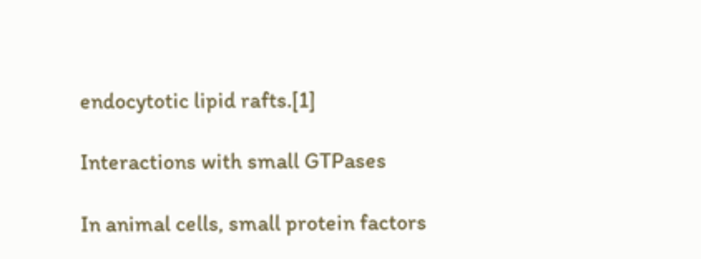endocytotic lipid rafts.[1]

Interactions with small GTPases

In animal cells, small protein factors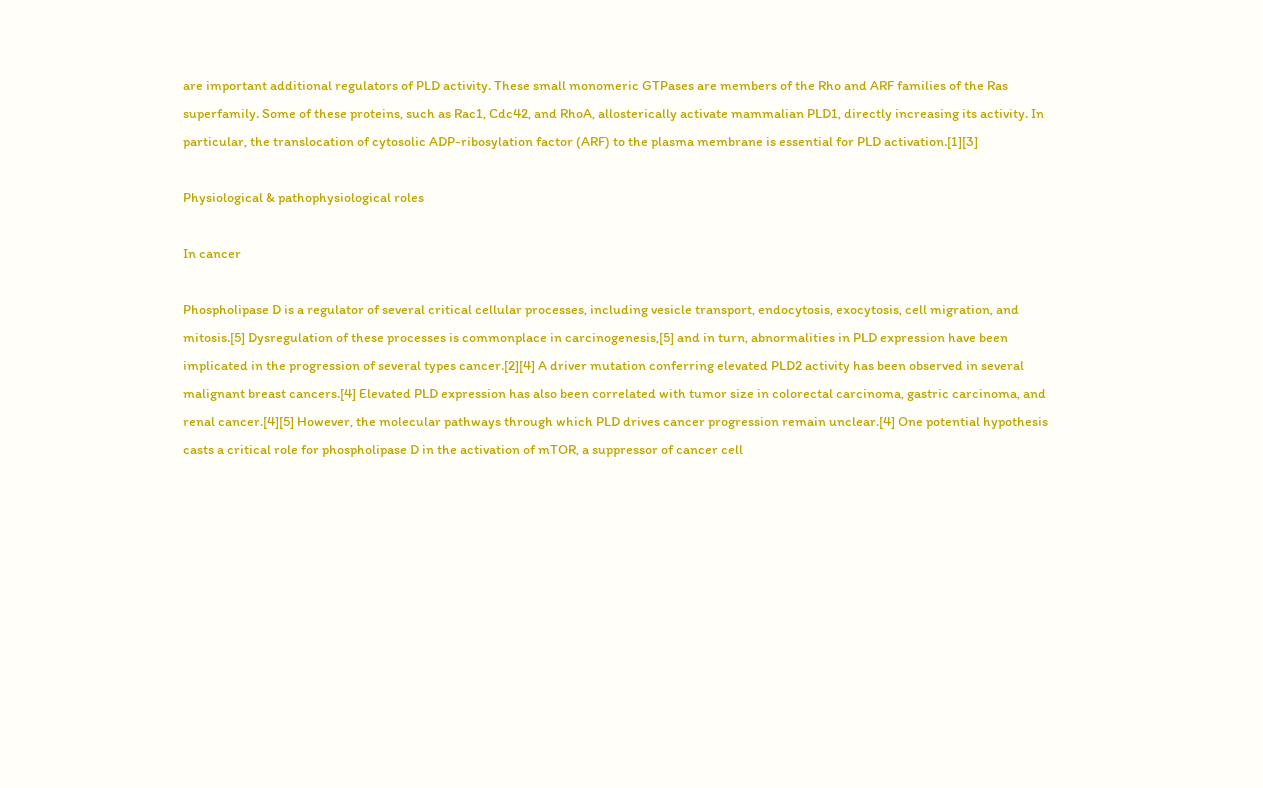are important additional regulators of PLD activity. These small monomeric GTPases are members of the Rho and ARF families of the Ras superfamily. Some of these proteins, such as Rac1, Cdc42, and RhoA, allosterically activate mammalian PLD1, directly increasing its activity. In particular, the translocation of cytosolic ADP-ribosylation factor (ARF) to the plasma membrane is essential for PLD activation.[1][3]

Physiological & pathophysiological roles

In cancer

Phospholipase D is a regulator of several critical cellular processes, including vesicle transport, endocytosis, exocytosis, cell migration, and mitosis.[5] Dysregulation of these processes is commonplace in carcinogenesis,[5] and in turn, abnormalities in PLD expression have been implicated in the progression of several types cancer.[2][4] A driver mutation conferring elevated PLD2 activity has been observed in several malignant breast cancers.[4] Elevated PLD expression has also been correlated with tumor size in colorectal carcinoma, gastric carcinoma, and renal cancer.[4][5] However, the molecular pathways through which PLD drives cancer progression remain unclear.[4] One potential hypothesis casts a critical role for phospholipase D in the activation of mTOR, a suppressor of cancer cell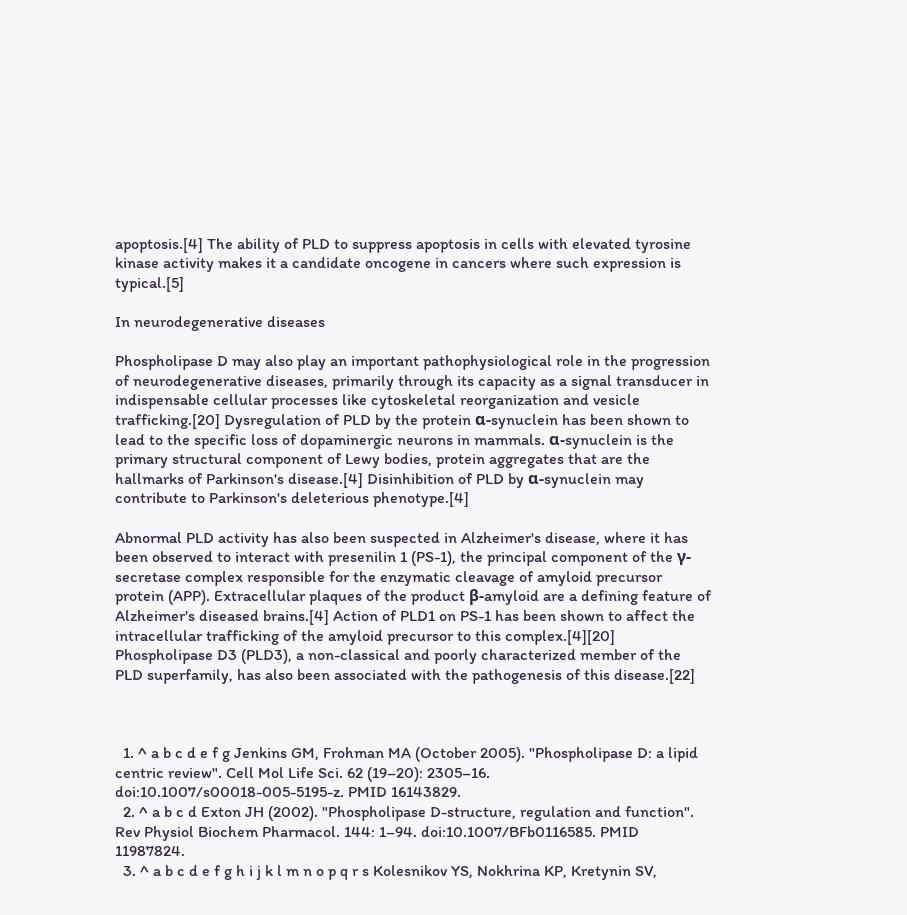apoptosis.[4] The ability of PLD to suppress apoptosis in cells with elevated tyrosine kinase activity makes it a candidate oncogene in cancers where such expression is typical.[5]

In neurodegenerative diseases

Phospholipase D may also play an important pathophysiological role in the progression of neurodegenerative diseases, primarily through its capacity as a signal transducer in indispensable cellular processes like cytoskeletal reorganization and vesicle trafficking.[20] Dysregulation of PLD by the protein α-synuclein has been shown to lead to the specific loss of dopaminergic neurons in mammals. α-synuclein is the primary structural component of Lewy bodies, protein aggregates that are the hallmarks of Parkinson's disease.[4] Disinhibition of PLD by α-synuclein may contribute to Parkinson's deleterious phenotype.[4]

Abnormal PLD activity has also been suspected in Alzheimer's disease, where it has been observed to interact with presenilin 1 (PS-1), the principal component of the γ-secretase complex responsible for the enzymatic cleavage of amyloid precursor protein (APP). Extracellular plaques of the product β-amyloid are a defining feature of Alzheimer's diseased brains.[4] Action of PLD1 on PS-1 has been shown to affect the intracellular trafficking of the amyloid precursor to this complex.[4][20] Phospholipase D3 (PLD3), a non-classical and poorly characterized member of the PLD superfamily, has also been associated with the pathogenesis of this disease.[22]



  1. ^ a b c d e f g Jenkins GM, Frohman MA (October 2005). "Phospholipase D: a lipid centric review". Cell Mol Life Sci. 62 (19–20): 2305–16. doi:10.1007/s00018-005-5195-z. PMID 16143829.
  2. ^ a b c d Exton JH (2002). "Phospholipase D-structure, regulation and function". Rev Physiol Biochem Pharmacol. 144: 1–94. doi:10.1007/BFb0116585. PMID 11987824.
  3. ^ a b c d e f g h i j k l m n o p q r s Kolesnikov YS, Nokhrina KP, Kretynin SV,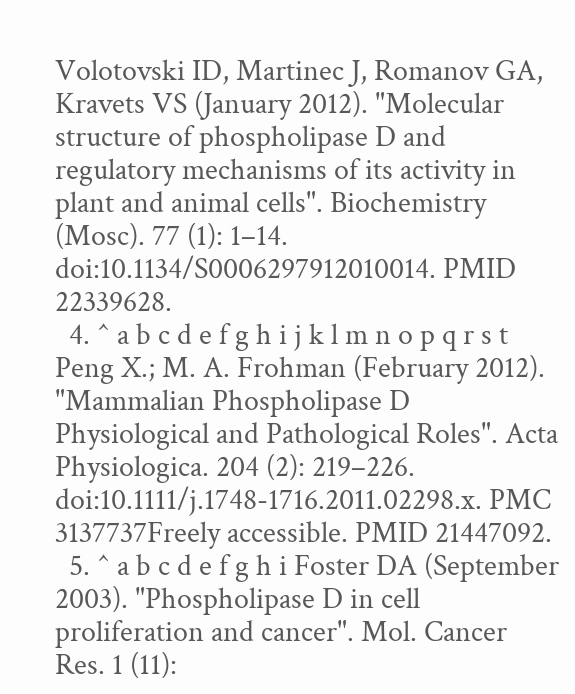Volotovski ID, Martinec J, Romanov GA, Kravets VS (January 2012). "Molecular structure of phospholipase D and regulatory mechanisms of its activity in plant and animal cells". Biochemistry (Mosc). 77 (1): 1–14. doi:10.1134/S0006297912010014. PMID 22339628.
  4. ^ a b c d e f g h i j k l m n o p q r s t Peng X.; M. A. Frohman (February 2012). "Mammalian Phospholipase D Physiological and Pathological Roles". Acta Physiologica. 204 (2): 219–226. doi:10.1111/j.1748-1716.2011.02298.x. PMC 3137737Freely accessible. PMID 21447092.
  5. ^ a b c d e f g h i Foster DA (September 2003). "Phospholipase D in cell proliferation and cancer". Mol. Cancer Res. 1 (11):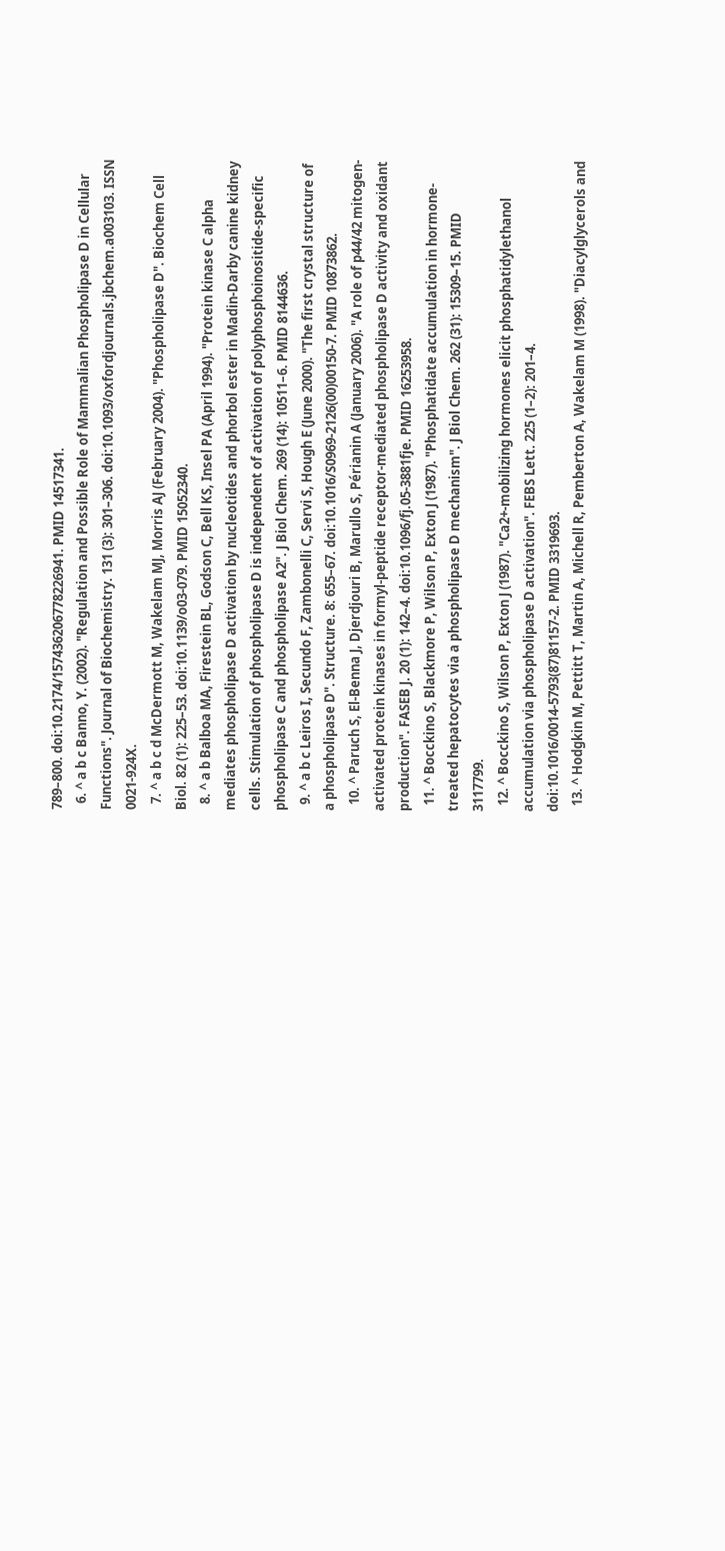789–800. doi:10.2174/157436206778226941. PMID 14517341.
  6. ^ a b c Banno, Y. (2002). "Regulation and Possible Role of Mammalian Phospholipase D in Cellular Functions". Journal of Biochemistry. 131 (3): 301–306. doi:10.1093/oxfordjournals.jbchem.a003103. ISSN 0021-924X.
  7. ^ a b c d McDermott M, Wakelam MJ, Morris AJ (February 2004). "Phospholipase D". Biochem Cell Biol. 82 (1): 225–53. doi:10.1139/o03-079. PMID 15052340.
  8. ^ a b Balboa MA, Firestein BL, Godson C, Bell KS, Insel PA (April 1994). "Protein kinase C alpha mediates phospholipase D activation by nucleotides and phorbol ester in Madin-Darby canine kidney cells. Stimulation of phospholipase D is independent of activation of polyphosphoinositide-specific phospholipase C and phospholipase A2". J Biol Chem. 269 (14): 10511–6. PMID 8144636.
  9. ^ a b c Leiros I, Secundo F, Zambonelli C, Servi S, Hough E (June 2000). "The first crystal structure of a phospholipase D". Structure. 8: 655–67. doi:10.1016/S0969-2126(00)00150-7. PMID 10873862.
  10. ^ Paruch S, El-Benna J, Djerdjouri B, Marullo S, Périanin A (January 2006). "A role of p44/42 mitogen-activated protein kinases in formyl-peptide receptor-mediated phospholipase D activity and oxidant production". FASEB J. 20 (1): 142–4. doi:10.1096/fj.05-3881fje. PMID 16253958.
  11. ^ Bocckino S, Blackmore P, Wilson P, Exton J (1987). "Phosphatidate accumulation in hormone-treated hepatocytes via a phospholipase D mechanism". J Biol Chem. 262 (31): 15309–15. PMID 3117799.
  12. ^ Bocckino S, Wilson P, Exton J (1987). "Ca2+-mobilizing hormones elicit phosphatidylethanol accumulation via phospholipase D activation". FEBS Lett. 225 (1–2): 201–4. doi:10.1016/0014-5793(87)81157-2. PMID 3319693.
  13. ^ Hodgkin M, Pettitt T, Martin A, Michell R, Pemberton A, Wakelam M (1998). "Diacylglycerols and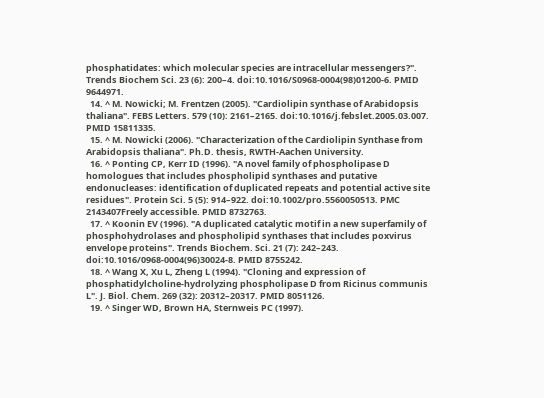phosphatidates: which molecular species are intracellular messengers?". Trends Biochem Sci. 23 (6): 200–4. doi:10.1016/S0968-0004(98)01200-6. PMID 9644971.
  14. ^ M. Nowicki; M. Frentzen (2005). "Cardiolipin synthase of Arabidopsis thaliana". FEBS Letters. 579 (10): 2161–2165. doi:10.1016/j.febslet.2005.03.007. PMID 15811335.
  15. ^ M. Nowicki (2006). "Characterization of the Cardiolipin Synthase from Arabidopsis thaliana". Ph.D. thesis, RWTH-Aachen University.
  16. ^ Ponting CP, Kerr ID (1996). "A novel family of phospholipase D homologues that includes phospholipid synthases and putative endonucleases: identification of duplicated repeats and potential active site residues". Protein Sci. 5 (5): 914–922. doi:10.1002/pro.5560050513. PMC 2143407Freely accessible. PMID 8732763.
  17. ^ Koonin EV (1996). "A duplicated catalytic motif in a new superfamily of phosphohydrolases and phospholipid synthases that includes poxvirus envelope proteins". Trends Biochem. Sci. 21 (7): 242–243. doi:10.1016/0968-0004(96)30024-8. PMID 8755242.
  18. ^ Wang X, Xu L, Zheng L (1994). "Cloning and expression of phosphatidylcholine-hydrolyzing phospholipase D from Ricinus communis L". J. Biol. Chem. 269 (32): 20312–20317. PMID 8051126.
  19. ^ Singer WD, Brown HA, Sternweis PC (1997).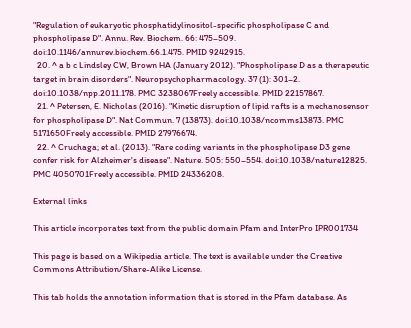"Regulation of eukaryotic phosphatidylinositol-specific phospholipase C and phospholipase D". Annu. Rev. Biochem. 66: 475–509. doi:10.1146/annurev.biochem.66.1.475. PMID 9242915.
  20. ^ a b c Lindsley CW, Brown HA (January 2012). "Phospholipase D as a therapeutic target in brain disorders". Neuropsychopharmacology. 37 (1): 301–2. doi:10.1038/npp.2011.178. PMC 3238067Freely accessible. PMID 22157867.
  21. ^ Petersen, E. Nicholas (2016). "Kinetic disruption of lipid rafts is a mechanosensor for phospholipase D". Nat Commun. 7 (13873). doi:10.1038/ncomms13873. PMC 5171650Freely accessible. PMID 27976674.
  22. ^ Cruchaga; et al. (2013). "Rare coding variants in the phospholipase D3 gene confer risk for Alzheimer's disease". Nature. 505: 550–554. doi:10.1038/nature12825. PMC 4050701Freely accessible. PMID 24336208.

External links

This article incorporates text from the public domain Pfam and InterPro IPR001734

This page is based on a Wikipedia article. The text is available under the Creative Commons Attribution/Share-Alike License.

This tab holds the annotation information that is stored in the Pfam database. As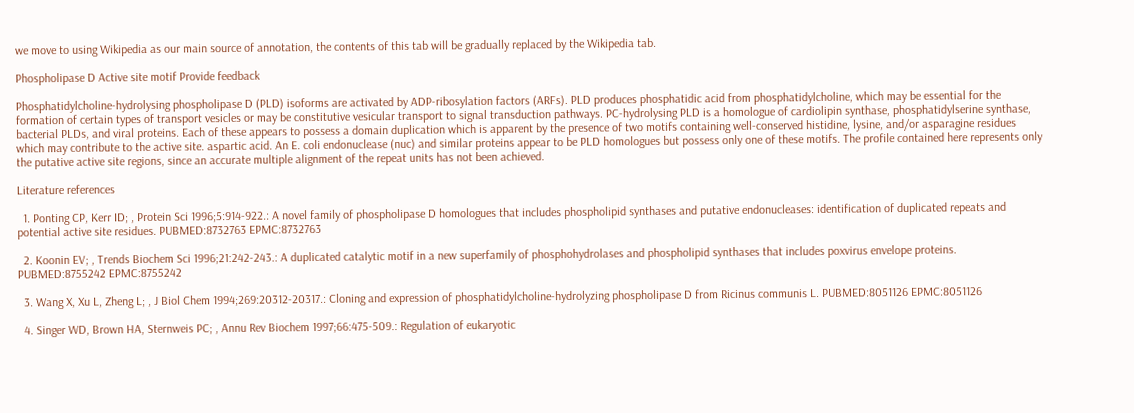we move to using Wikipedia as our main source of annotation, the contents of this tab will be gradually replaced by the Wikipedia tab.

Phospholipase D Active site motif Provide feedback

Phosphatidylcholine-hydrolysing phospholipase D (PLD) isoforms are activated by ADP-ribosylation factors (ARFs). PLD produces phosphatidic acid from phosphatidylcholine, which may be essential for the formation of certain types of transport vesicles or may be constitutive vesicular transport to signal transduction pathways. PC-hydrolysing PLD is a homologue of cardiolipin synthase, phosphatidylserine synthase, bacterial PLDs, and viral proteins. Each of these appears to possess a domain duplication which is apparent by the presence of two motifs containing well-conserved histidine, lysine, and/or asparagine residues which may contribute to the active site. aspartic acid. An E. coli endonuclease (nuc) and similar proteins appear to be PLD homologues but possess only one of these motifs. The profile contained here represents only the putative active site regions, since an accurate multiple alignment of the repeat units has not been achieved.

Literature references

  1. Ponting CP, Kerr ID; , Protein Sci 1996;5:914-922.: A novel family of phospholipase D homologues that includes phospholipid synthases and putative endonucleases: identification of duplicated repeats and potential active site residues. PUBMED:8732763 EPMC:8732763

  2. Koonin EV; , Trends Biochem Sci 1996;21:242-243.: A duplicated catalytic motif in a new superfamily of phosphohydrolases and phospholipid synthases that includes poxvirus envelope proteins. PUBMED:8755242 EPMC:8755242

  3. Wang X, Xu L, Zheng L; , J Biol Chem 1994;269:20312-20317.: Cloning and expression of phosphatidylcholine-hydrolyzing phospholipase D from Ricinus communis L. PUBMED:8051126 EPMC:8051126

  4. Singer WD, Brown HA, Sternweis PC; , Annu Rev Biochem 1997;66:475-509.: Regulation of eukaryotic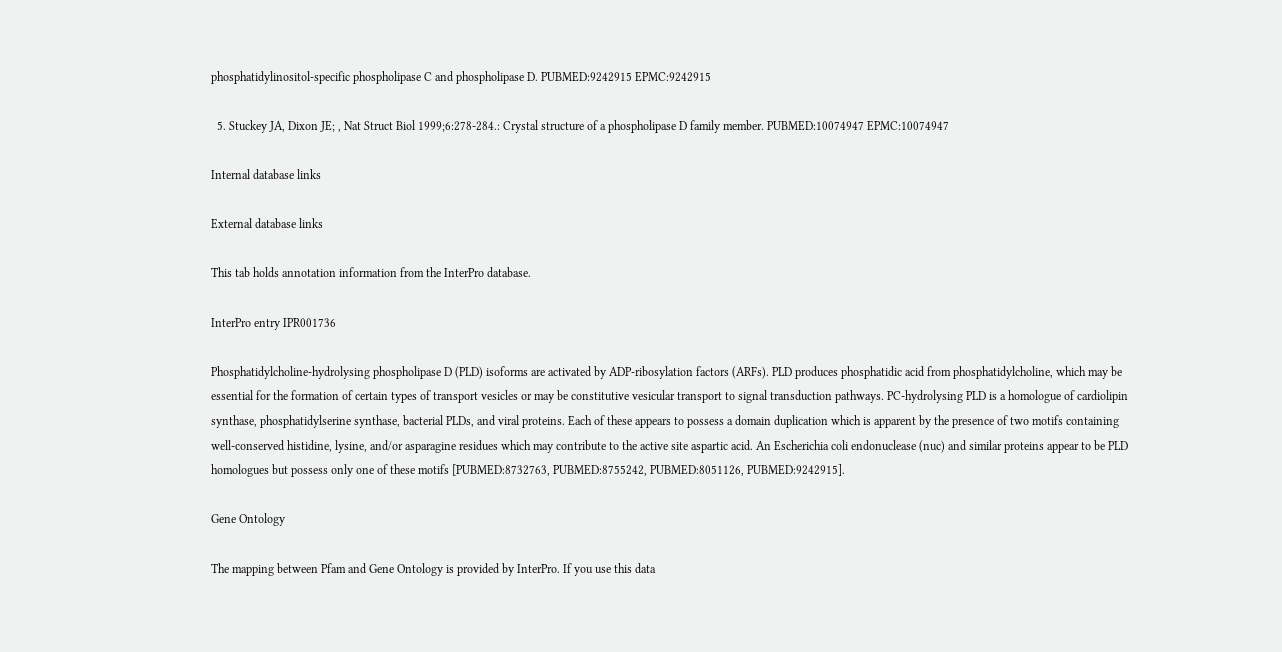phosphatidylinositol-specific phospholipase C and phospholipase D. PUBMED:9242915 EPMC:9242915

  5. Stuckey JA, Dixon JE; , Nat Struct Biol 1999;6:278-284.: Crystal structure of a phospholipase D family member. PUBMED:10074947 EPMC:10074947

Internal database links

External database links

This tab holds annotation information from the InterPro database.

InterPro entry IPR001736

Phosphatidylcholine-hydrolysing phospholipase D (PLD) isoforms are activated by ADP-ribosylation factors (ARFs). PLD produces phosphatidic acid from phosphatidylcholine, which may be essential for the formation of certain types of transport vesicles or may be constitutive vesicular transport to signal transduction pathways. PC-hydrolysing PLD is a homologue of cardiolipin synthase, phosphatidylserine synthase, bacterial PLDs, and viral proteins. Each of these appears to possess a domain duplication which is apparent by the presence of two motifs containing well-conserved histidine, lysine, and/or asparagine residues which may contribute to the active site aspartic acid. An Escherichia coli endonuclease (nuc) and similar proteins appear to be PLD homologues but possess only one of these motifs [PUBMED:8732763, PUBMED:8755242, PUBMED:8051126, PUBMED:9242915].

Gene Ontology

The mapping between Pfam and Gene Ontology is provided by InterPro. If you use this data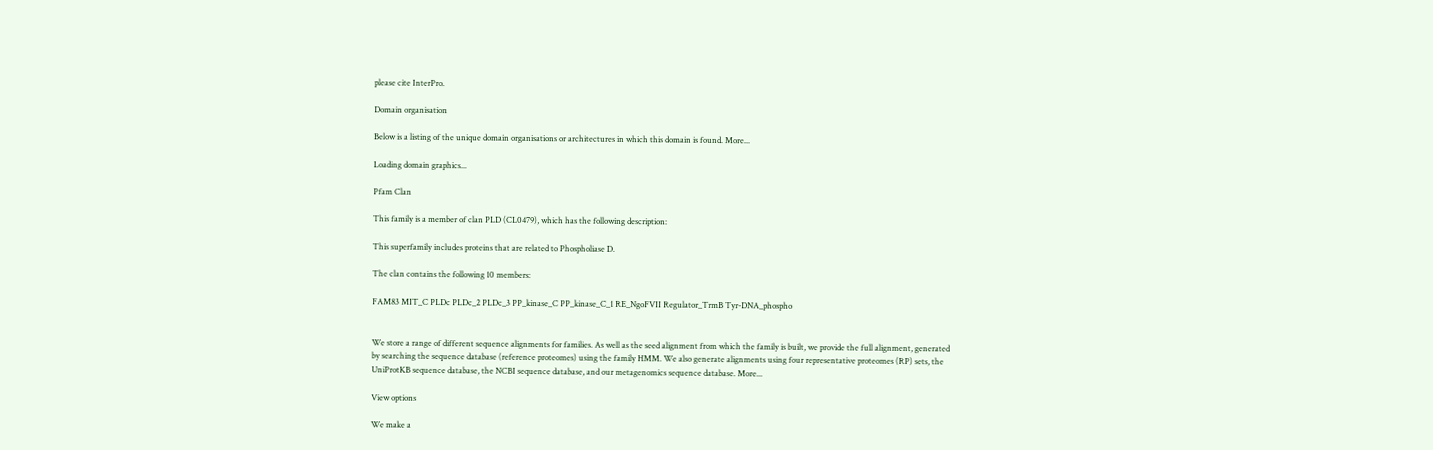please cite InterPro.

Domain organisation

Below is a listing of the unique domain organisations or architectures in which this domain is found. More...

Loading domain graphics...

Pfam Clan

This family is a member of clan PLD (CL0479), which has the following description:

This superfamily includes proteins that are related to Phospholiase D.

The clan contains the following 10 members:

FAM83 MIT_C PLDc PLDc_2 PLDc_3 PP_kinase_C PP_kinase_C_1 RE_NgoFVII Regulator_TrmB Tyr-DNA_phospho


We store a range of different sequence alignments for families. As well as the seed alignment from which the family is built, we provide the full alignment, generated by searching the sequence database (reference proteomes) using the family HMM. We also generate alignments using four representative proteomes (RP) sets, the UniProtKB sequence database, the NCBI sequence database, and our metagenomics sequence database. More...

View options

We make a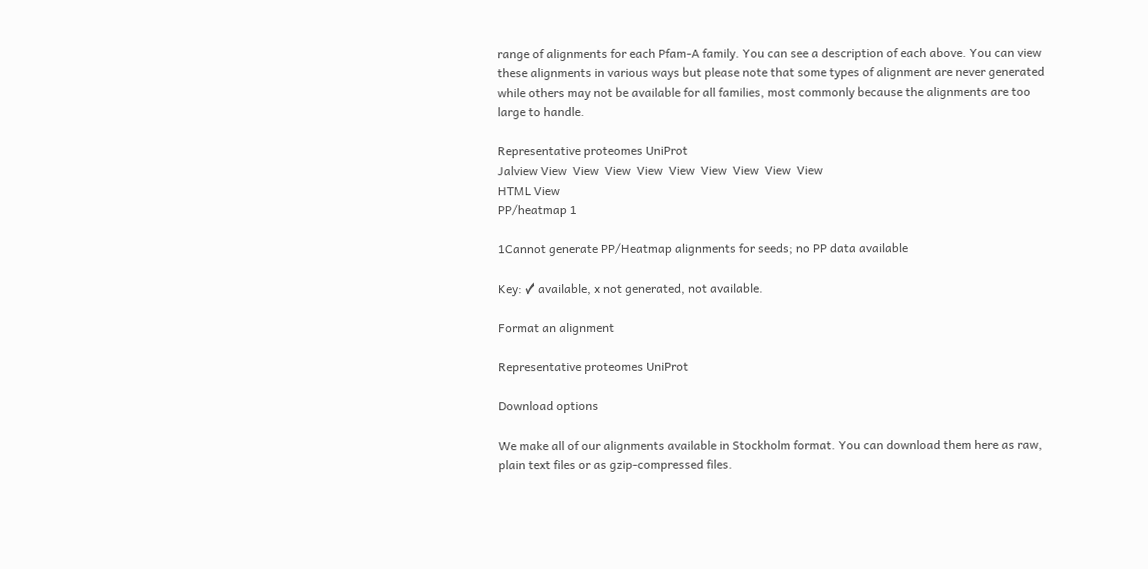range of alignments for each Pfam-A family. You can see a description of each above. You can view these alignments in various ways but please note that some types of alignment are never generated while others may not be available for all families, most commonly because the alignments are too large to handle.

Representative proteomes UniProt
Jalview View  View  View  View  View  View  View  View  View
HTML View
PP/heatmap 1

1Cannot generate PP/Heatmap alignments for seeds; no PP data available

Key: ✓ available, x not generated, not available.

Format an alignment

Representative proteomes UniProt

Download options

We make all of our alignments available in Stockholm format. You can download them here as raw, plain text files or as gzip-compressed files.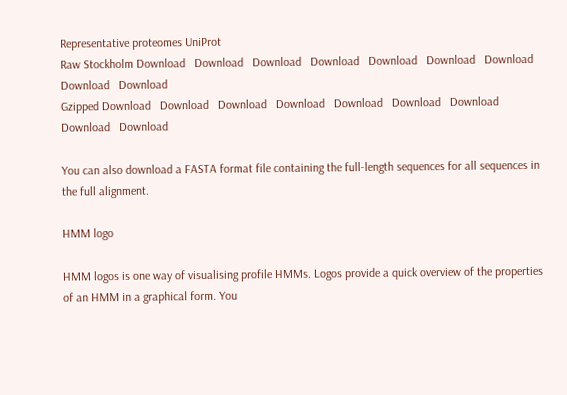Representative proteomes UniProt
Raw Stockholm Download   Download   Download   Download   Download   Download   Download   Download   Download
Gzipped Download   Download   Download   Download   Download   Download   Download   Download   Download

You can also download a FASTA format file containing the full-length sequences for all sequences in the full alignment.

HMM logo

HMM logos is one way of visualising profile HMMs. Logos provide a quick overview of the properties of an HMM in a graphical form. You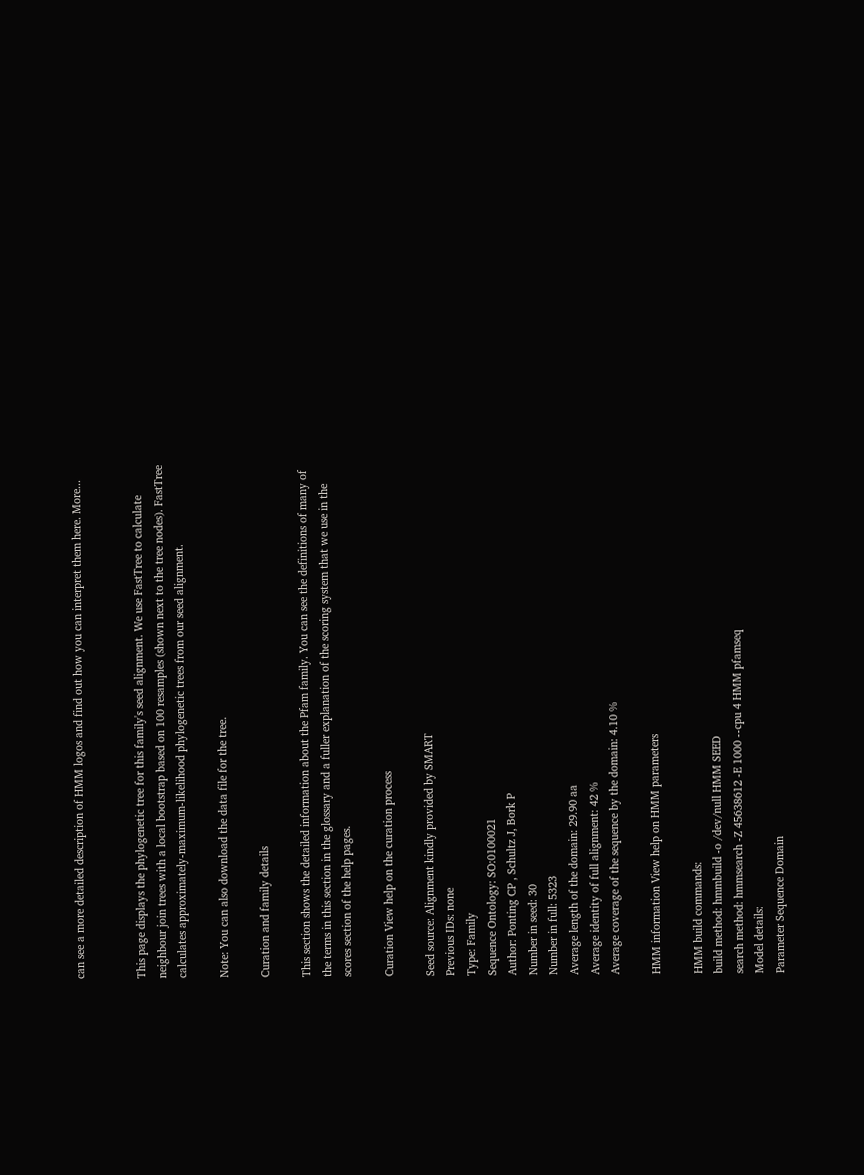can see a more detailed description of HMM logos and find out how you can interpret them here. More...


This page displays the phylogenetic tree for this family's seed alignment. We use FastTree to calculate neighbour join trees with a local bootstrap based on 100 resamples (shown next to the tree nodes). FastTree calculates approximately-maximum-likelihood phylogenetic trees from our seed alignment.

Note: You can also download the data file for the tree.

Curation and family details

This section shows the detailed information about the Pfam family. You can see the definitions of many of the terms in this section in the glossary and a fuller explanation of the scoring system that we use in the scores section of the help pages.

Curation View help on the curation process

Seed source: Alignment kindly provided by SMART
Previous IDs: none
Type: Family
Sequence Ontology: SO:0100021
Author: Ponting CP , Schultz J, Bork P
Number in seed: 30
Number in full: 5323
Average length of the domain: 29.90 aa
Average identity of full alignment: 42 %
Average coverage of the sequence by the domain: 4.10 %

HMM information View help on HMM parameters

HMM build commands:
build method: hmmbuild -o /dev/null HMM SEED
search method: hmmsearch -Z 45638612 -E 1000 --cpu 4 HMM pfamseq
Model details:
Parameter Sequence Domain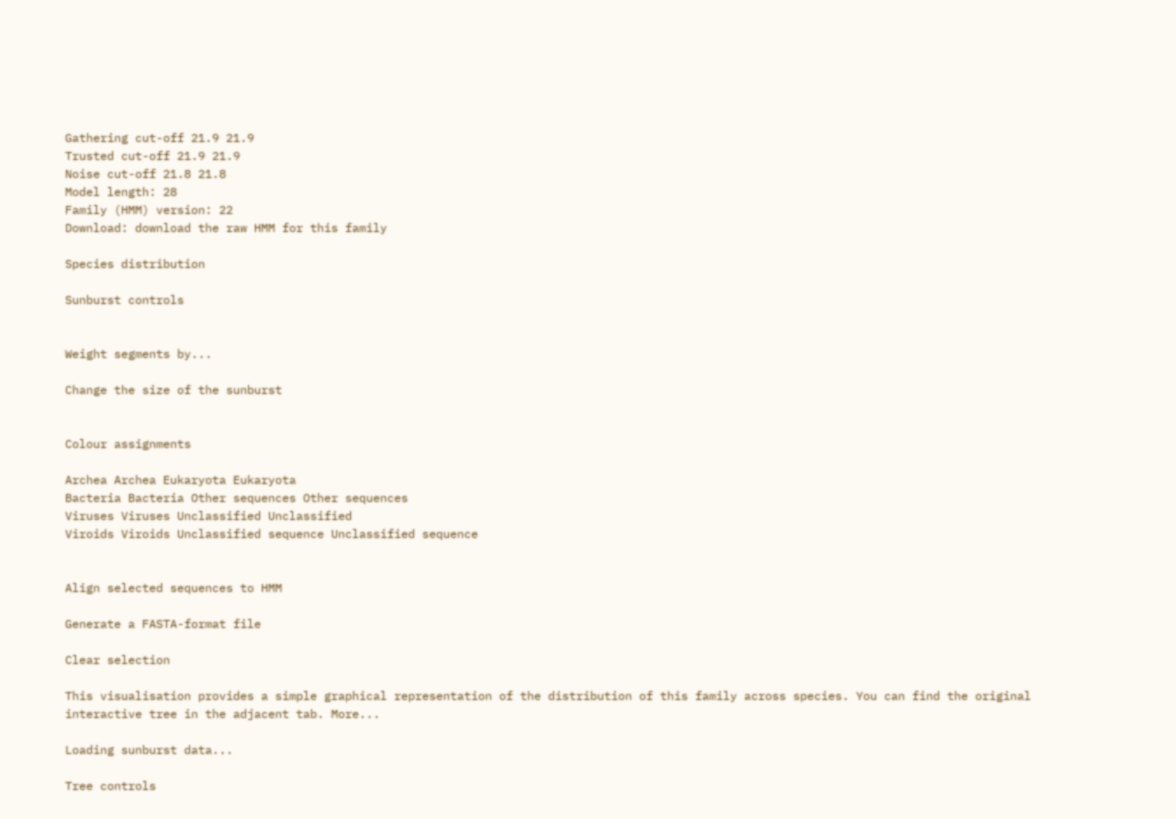Gathering cut-off 21.9 21.9
Trusted cut-off 21.9 21.9
Noise cut-off 21.8 21.8
Model length: 28
Family (HMM) version: 22
Download: download the raw HMM for this family

Species distribution

Sunburst controls


Weight segments by...

Change the size of the sunburst


Colour assignments

Archea Archea Eukaryota Eukaryota
Bacteria Bacteria Other sequences Other sequences
Viruses Viruses Unclassified Unclassified
Viroids Viroids Unclassified sequence Unclassified sequence


Align selected sequences to HMM

Generate a FASTA-format file

Clear selection

This visualisation provides a simple graphical representation of the distribution of this family across species. You can find the original interactive tree in the adjacent tab. More...

Loading sunburst data...

Tree controls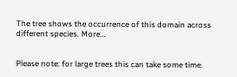The tree shows the occurrence of this domain across different species. More...


Please note: for large trees this can take some time.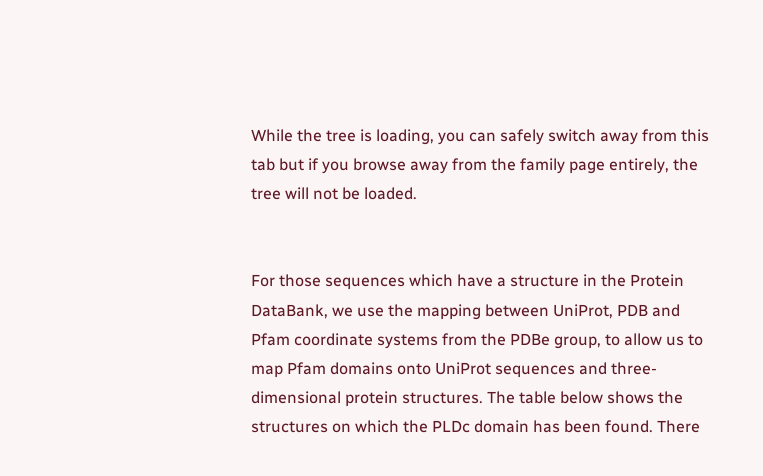While the tree is loading, you can safely switch away from this tab but if you browse away from the family page entirely, the tree will not be loaded.


For those sequences which have a structure in the Protein DataBank, we use the mapping between UniProt, PDB and Pfam coordinate systems from the PDBe group, to allow us to map Pfam domains onto UniProt sequences and three-dimensional protein structures. The table below shows the structures on which the PLDc domain has been found. There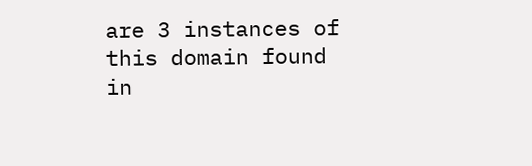are 3 instances of this domain found in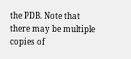the PDB. Note that there may be multiple copies of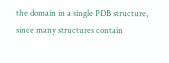the domain in a single PDB structure, since many structures contain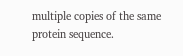multiple copies of the same protein sequence.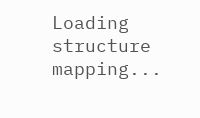Loading structure mapping...